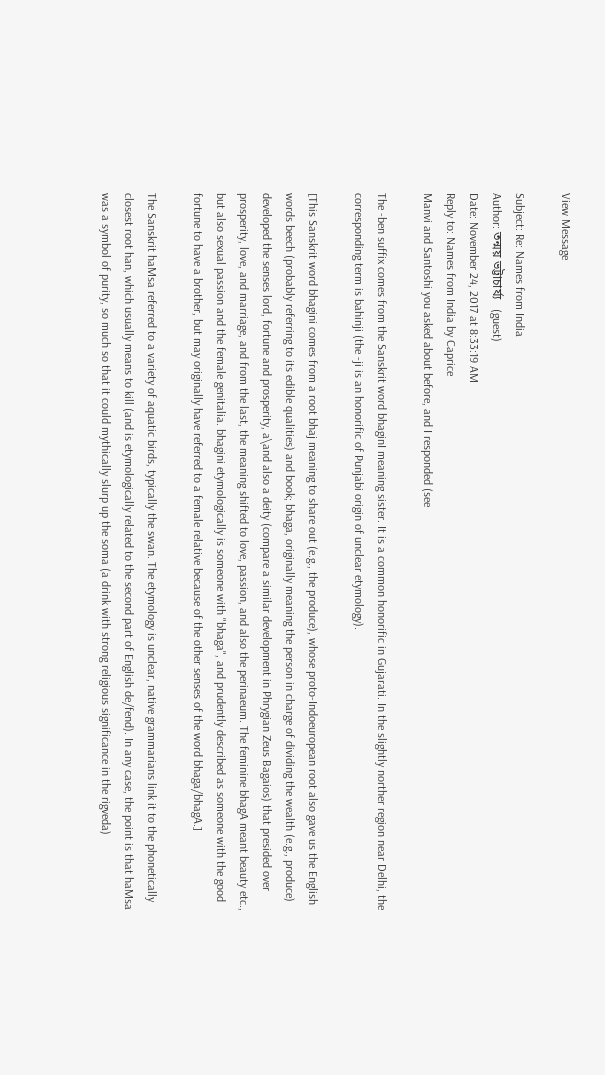View Message

Subject: Re: Names from India
Author: তন্ময় ভট্টাচার্য্য   (guest)
Date: November 24, 2017 at 8:33:19 AM
Reply to: Names from India by Caprice
Manvi and Santoshi you asked about before, and I responded (see

The -ben suffix comes from the Sanskrit word bhaginI meaning sister. It is a common honorific in Gujarati. In the slightly norther region near Delhi, the corresponding term is bahinji (the -ji is an honorific of Punjabi origin of unclear etymology).

[This Sanskrit word bhagini comes from a root bhaj meaning to share out (e.g., the produce), whose proto-Indoeuropean root also gave us the English words beech (probably referring to its edible qualities) and book; bhaga, originally meaning the person in charge of dividing the wealth (e.g., produce) developed the senses lord, fortune and prosperity, a\and also a deity (compare a similar development in Phrygian Zeus Bagaios) that presided over prosperity, love, and marriage, and from the last, the meaning shifted to love, passion, and also the perinaeum. The feminine bhagA meant beauty etc., but also sexual passion and the female genitalia. bhagini etymologically is someone with "bhaga", and prudently described as someone with the good fortune to have a brother, but may originally have referred to a female relative because of the other senses of the word bhaga/bhagA.]

The Sanskrit haMsa referred to a variety of aquatic birds, typically the swan. The etymology is unclear, native grammarians link it to the phonetically closest root han, which usually means to kill (and is etymologically related to the second part of English de/fend). In any case, the point is that haMsa was a symbol of purity, so much so that it could mythically slurp up the soma (a drink with strong religious significance in the rigveda)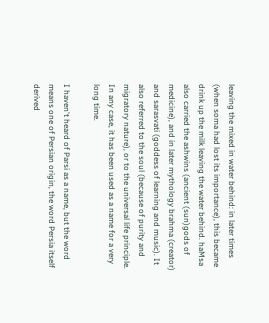leaving the mixed in water behind: in later times (when soma had lost its importance), this became drink up the milk leaving the water behind. haMsa also carried the ashwins (ancient (sun)gods of medicine), and in later mythology brahma (creator) and sarasvati (goddess of learning and music). It also referred to the soul (because of purity and migratory nature), or to the universal life principle. In any case, it has been used as a name for a very long time.

I haven't heard of Parsi as a name, but the word means one of Persian origin, the word Persia itself derived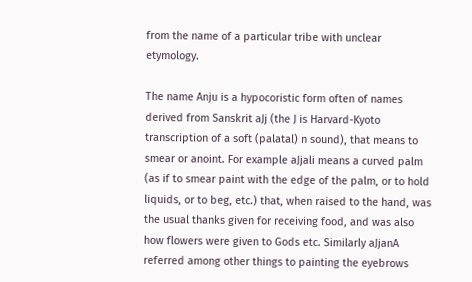from the name of a particular tribe with unclear etymology.

The name Anju is a hypocoristic form often of names derived from Sanskrit aJj (the J is Harvard-Kyoto transcription of a soft (palatal) n sound), that means to smear or anoint. For example aJjali means a curved palm (as if to smear paint with the edge of the palm, or to hold liquids, or to beg, etc.) that, when raised to the hand, was the usual thanks given for receiving food, and was also how flowers were given to Gods etc. Similarly aJjanA referred among other things to painting the eyebrows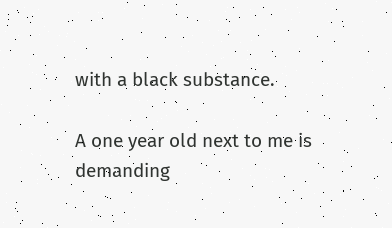with a black substance.

A one year old next to me is demanding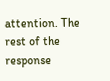attention. The rest of the response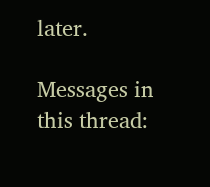later.

Messages in this thread: